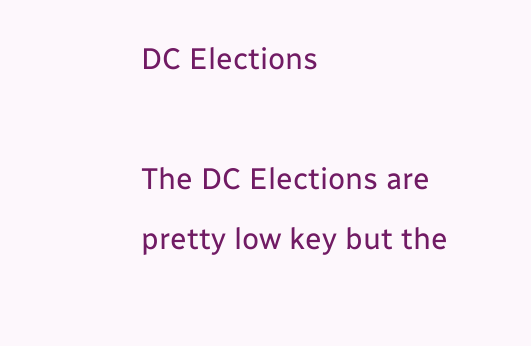DC Elections

The DC Elections are pretty low key but the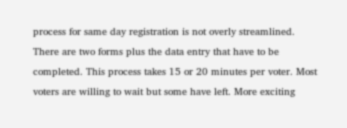process for same day registration is not overly streamlined. There are two forms plus the data entry that have to be completed. This process takes 15 or 20 minutes per voter. Most voters are willing to wait but some have left. More exciting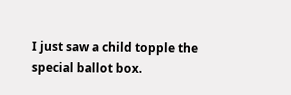I just saw a child topple the special ballot box.